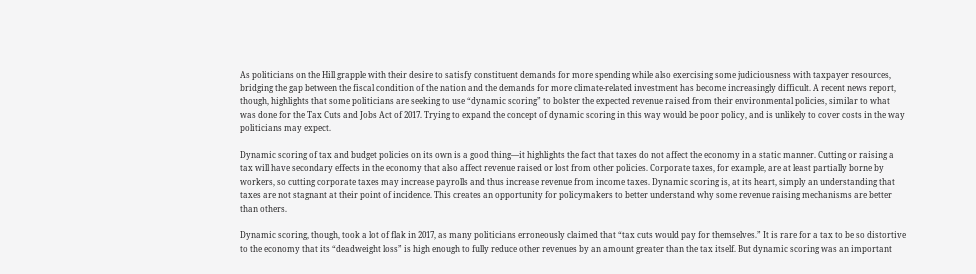As politicians on the Hill grapple with their desire to satisfy constituent demands for more spending while also exercising some judiciousness with taxpayer resources, bridging the gap between the fiscal condition of the nation and the demands for more climate-related investment has become increasingly difficult. A recent news report, though, highlights that some politicians are seeking to use “dynamic scoring” to bolster the expected revenue raised from their environmental policies, similar to what was done for the Tax Cuts and Jobs Act of 2017. Trying to expand the concept of dynamic scoring in this way would be poor policy, and is unlikely to cover costs in the way politicians may expect.

Dynamic scoring of tax and budget policies on its own is a good thing—it highlights the fact that taxes do not affect the economy in a static manner. Cutting or raising a tax will have secondary effects in the economy that also affect revenue raised or lost from other policies. Corporate taxes, for example, are at least partially borne by workers, so cutting corporate taxes may increase payrolls and thus increase revenue from income taxes. Dynamic scoring is, at its heart, simply an understanding that taxes are not stagnant at their point of incidence. This creates an opportunity for policymakers to better understand why some revenue raising mechanisms are better than others.

Dynamic scoring, though, took a lot of flak in 2017, as many politicians erroneously claimed that “tax cuts would pay for themselves.” It is rare for a tax to be so distortive to the economy that its “deadweight loss” is high enough to fully reduce other revenues by an amount greater than the tax itself. But dynamic scoring was an important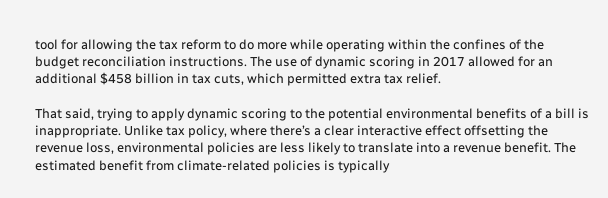tool for allowing the tax reform to do more while operating within the confines of the budget reconciliation instructions. The use of dynamic scoring in 2017 allowed for an additional $458 billion in tax cuts, which permitted extra tax relief.

That said, trying to apply dynamic scoring to the potential environmental benefits of a bill is inappropriate. Unlike tax policy, where there’s a clear interactive effect offsetting the revenue loss, environmental policies are less likely to translate into a revenue benefit. The estimated benefit from climate-related policies is typically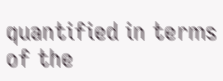quantified in terms of the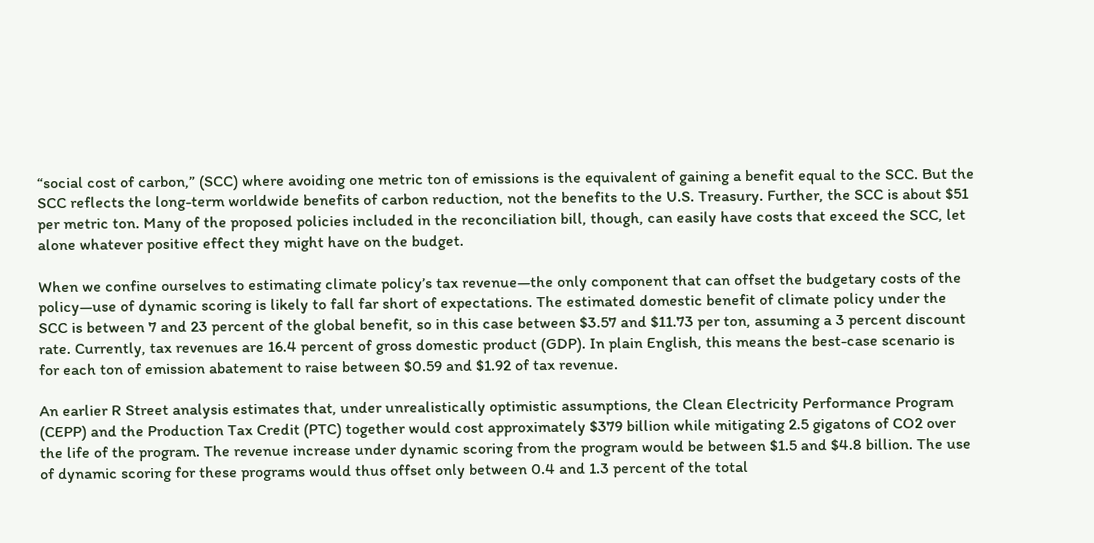“social cost of carbon,” (SCC) where avoiding one metric ton of emissions is the equivalent of gaining a benefit equal to the SCC. But the SCC reflects the long-term worldwide benefits of carbon reduction, not the benefits to the U.S. Treasury. Further, the SCC is about $51 per metric ton. Many of the proposed policies included in the reconciliation bill, though, can easily have costs that exceed the SCC, let alone whatever positive effect they might have on the budget.

When we confine ourselves to estimating climate policy’s tax revenue—the only component that can offset the budgetary costs of the policy—use of dynamic scoring is likely to fall far short of expectations. The estimated domestic benefit of climate policy under the SCC is between 7 and 23 percent of the global benefit, so in this case between $3.57 and $11.73 per ton, assuming a 3 percent discount rate. Currently, tax revenues are 16.4 percent of gross domestic product (GDP). In plain English, this means the best-case scenario is for each ton of emission abatement to raise between $0.59 and $1.92 of tax revenue.

An earlier R Street analysis estimates that, under unrealistically optimistic assumptions, the Clean Electricity Performance Program (CEPP) and the Production Tax Credit (PTC) together would cost approximately $379 billion while mitigating 2.5 gigatons of CO2 over the life of the program. The revenue increase under dynamic scoring from the program would be between $1.5 and $4.8 billion. The use of dynamic scoring for these programs would thus offset only between 0.4 and 1.3 percent of the total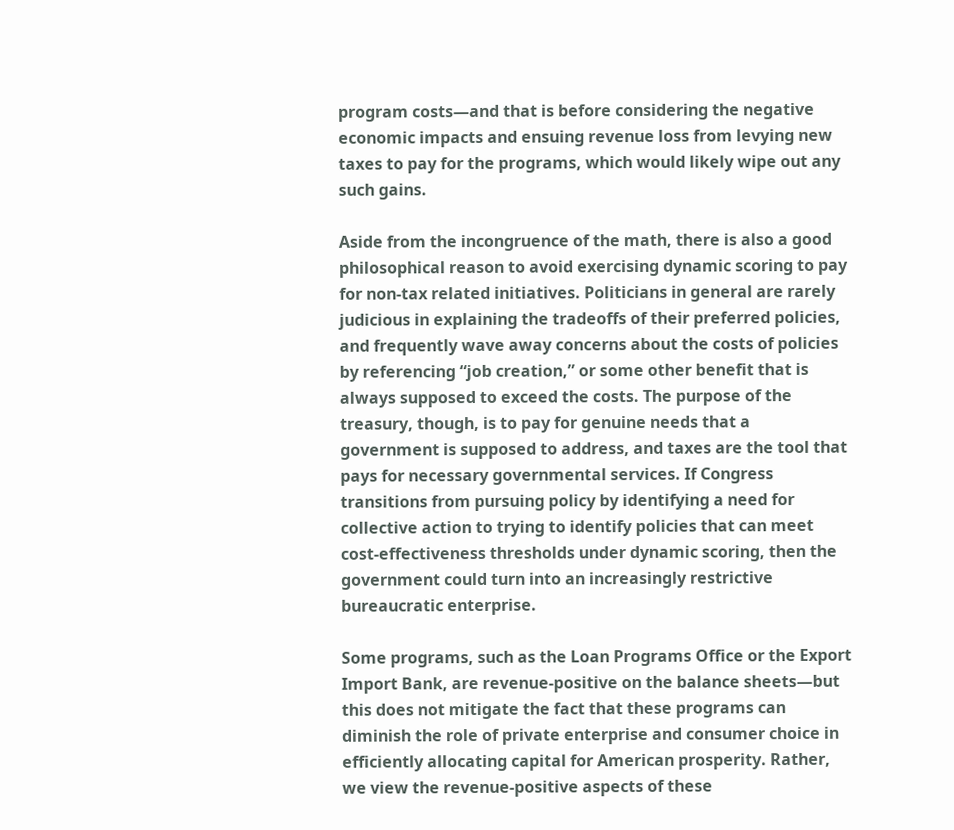program costs—and that is before considering the negative economic impacts and ensuing revenue loss from levying new taxes to pay for the programs, which would likely wipe out any such gains.

Aside from the incongruence of the math, there is also a good philosophical reason to avoid exercising dynamic scoring to pay for non-tax related initiatives. Politicians in general are rarely judicious in explaining the tradeoffs of their preferred policies, and frequently wave away concerns about the costs of policies by referencing “job creation,” or some other benefit that is always supposed to exceed the costs. The purpose of the treasury, though, is to pay for genuine needs that a government is supposed to address, and taxes are the tool that pays for necessary governmental services. If Congress transitions from pursuing policy by identifying a need for collective action to trying to identify policies that can meet cost-effectiveness thresholds under dynamic scoring, then the government could turn into an increasingly restrictive bureaucratic enterprise.

Some programs, such as the Loan Programs Office or the Export Import Bank, are revenue-positive on the balance sheets—but this does not mitigate the fact that these programs can diminish the role of private enterprise and consumer choice in efficiently allocating capital for American prosperity. Rather, we view the revenue-positive aspects of these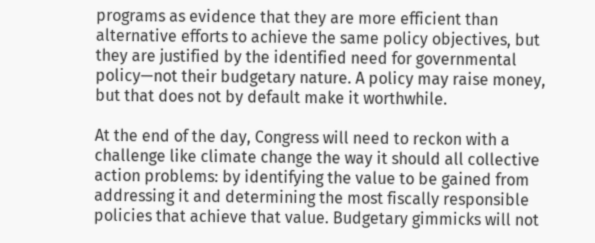programs as evidence that they are more efficient than alternative efforts to achieve the same policy objectives, but they are justified by the identified need for governmental policy—not their budgetary nature. A policy may raise money, but that does not by default make it worthwhile.

At the end of the day, Congress will need to reckon with a challenge like climate change the way it should all collective action problems: by identifying the value to be gained from addressing it and determining the most fiscally responsible policies that achieve that value. Budgetary gimmicks will not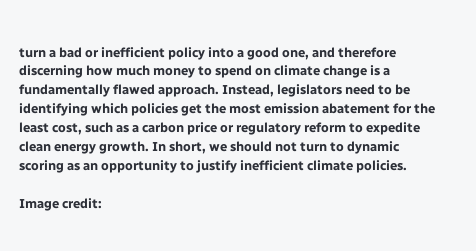turn a bad or inefficient policy into a good one, and therefore discerning how much money to spend on climate change is a fundamentally flawed approach. Instead, legislators need to be identifying which policies get the most emission abatement for the least cost, such as a carbon price or regulatory reform to expedite clean energy growth. In short, we should not turn to dynamic scoring as an opportunity to justify inefficient climate policies.

Image credit: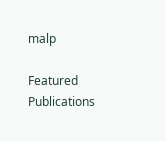malp

Featured Publications